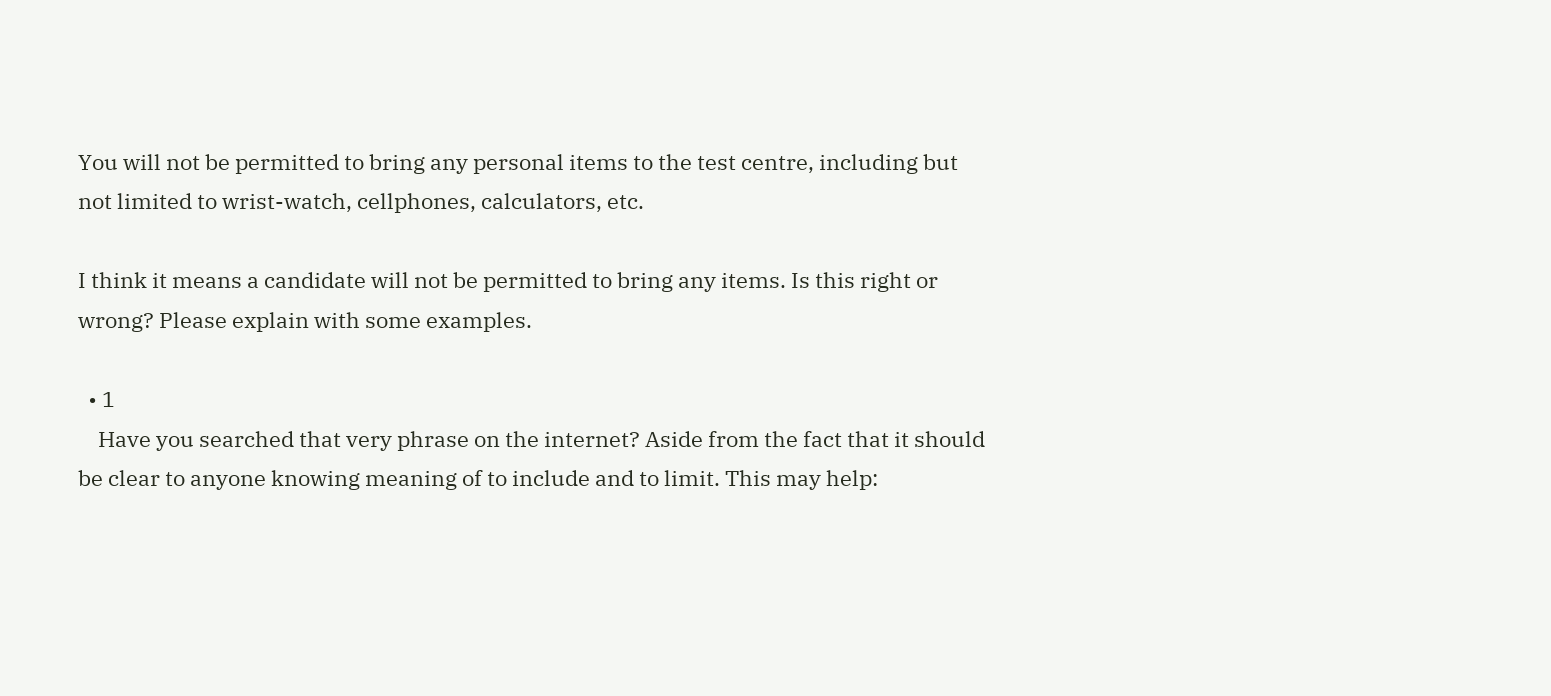You will not be permitted to bring any personal items to the test centre, including but not limited to wrist-watch, cellphones, calculators, etc.

I think it means a candidate will not be permitted to bring any items. Is this right or wrong? Please explain with some examples.

  • 1
    Have you searched that very phrase on the internet? Aside from the fact that it should be clear to anyone knowing meaning of to include and to limit. This may help: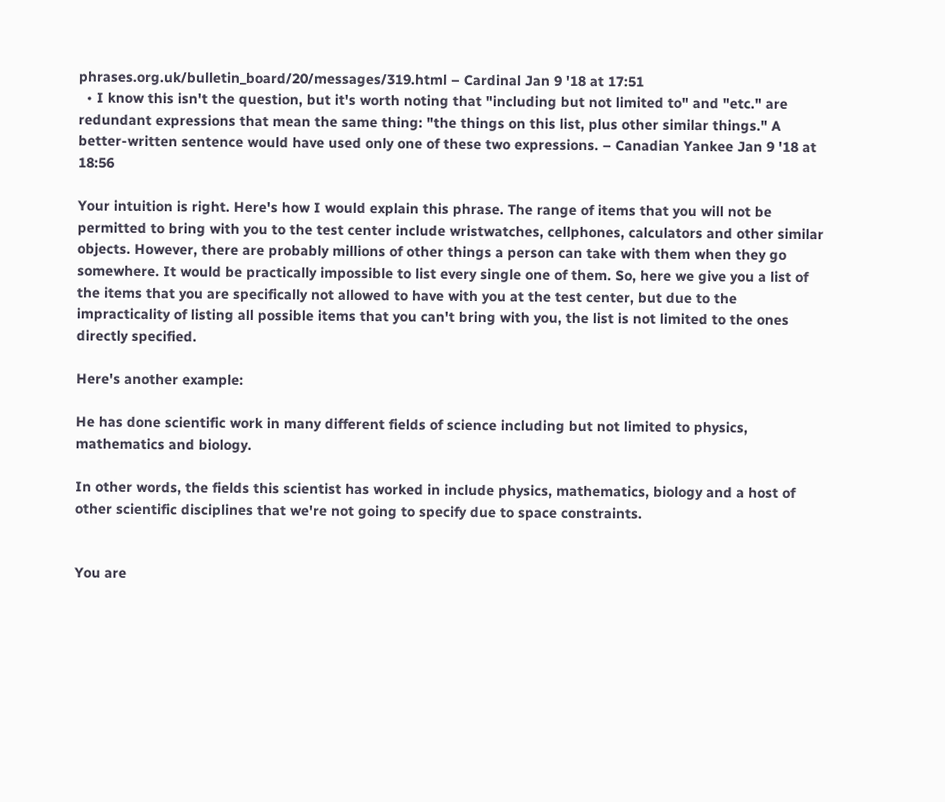phrases.org.uk/bulletin_board/20/messages/319.html – Cardinal Jan 9 '18 at 17:51
  • I know this isn't the question, but it's worth noting that "including but not limited to" and "etc." are redundant expressions that mean the same thing: "the things on this list, plus other similar things." A better-written sentence would have used only one of these two expressions. – Canadian Yankee Jan 9 '18 at 18:56

Your intuition is right. Here's how I would explain this phrase. The range of items that you will not be permitted to bring with you to the test center include wristwatches, cellphones, calculators and other similar objects. However, there are probably millions of other things a person can take with them when they go somewhere. It would be practically impossible to list every single one of them. So, here we give you a list of the items that you are specifically not allowed to have with you at the test center, but due to the impracticality of listing all possible items that you can't bring with you, the list is not limited to the ones directly specified.

Here's another example:

He has done scientific work in many different fields of science including but not limited to physics, mathematics and biology.

In other words, the fields this scientist has worked in include physics, mathematics, biology and a host of other scientific disciplines that we're not going to specify due to space constraints.


You are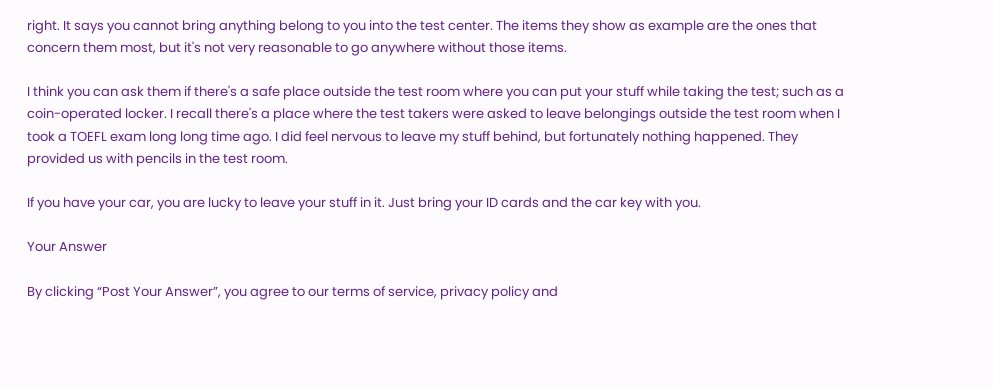right. It says you cannot bring anything belong to you into the test center. The items they show as example are the ones that concern them most, but it's not very reasonable to go anywhere without those items.

I think you can ask them if there's a safe place outside the test room where you can put your stuff while taking the test; such as a coin-operated locker. I recall there's a place where the test takers were asked to leave belongings outside the test room when I took a TOEFL exam long long time ago. I did feel nervous to leave my stuff behind, but fortunately nothing happened. They provided us with pencils in the test room.

If you have your car, you are lucky to leave your stuff in it. Just bring your ID cards and the car key with you.

Your Answer

By clicking “Post Your Answer”, you agree to our terms of service, privacy policy and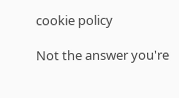cookie policy

Not the answer you're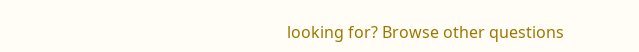looking for? Browse other questions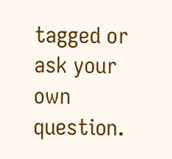tagged or ask your own question.